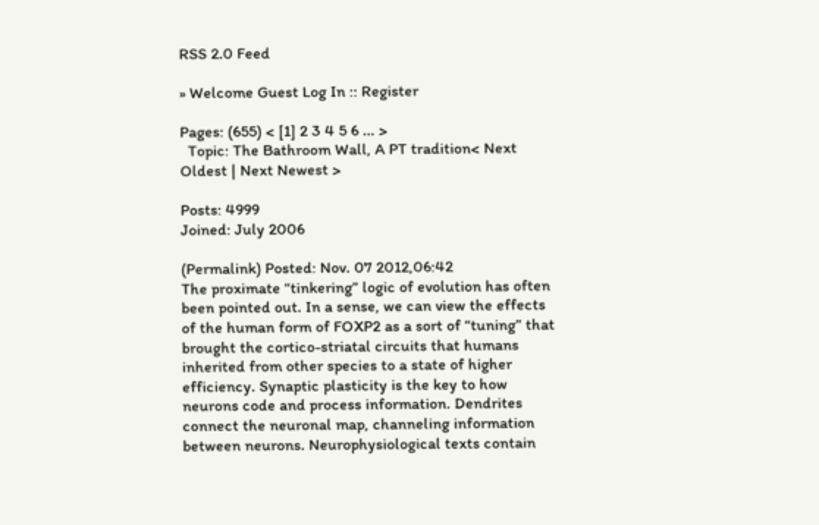RSS 2.0 Feed

» Welcome Guest Log In :: Register

Pages: (655) < [1] 2 3 4 5 6 ... >
  Topic: The Bathroom Wall, A PT tradition< Next Oldest | Next Newest >

Posts: 4999
Joined: July 2006

(Permalink) Posted: Nov. 07 2012,06:42
The proximate “tinkering” logic of evolution has often been pointed out. In a sense, we can view the effects of the human form of FOXP2 as a sort of “tuning” that brought the cortico-striatal circuits that humans inherited from other species to a state of higher efficiency. Synaptic plasticity is the key to how neurons code and process information. Dendrites connect the neuronal map, channeling information between neurons. Neurophysiological texts contain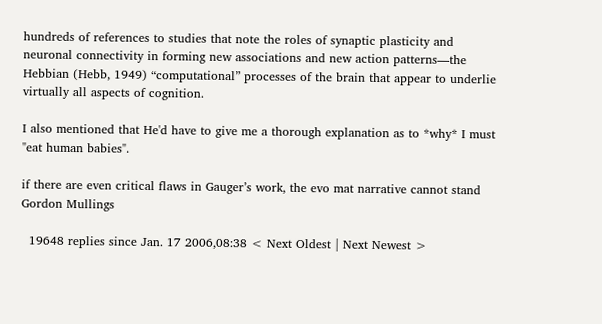hundreds of references to studies that note the roles of synaptic plasticity and neuronal connectivity in forming new associations and new action patterns—the Hebbian (Hebb, 1949) “computational” processes of the brain that appear to underlie virtually all aspects of cognition.

I also mentioned that He'd have to give me a thorough explanation as to *why* I must "eat human babies".

if there are even critical flaws in Gauger’s work, the evo mat narrative cannot stand
Gordon Mullings

  19648 replies since Jan. 17 2006,08:38 < Next Oldest | Next Newest >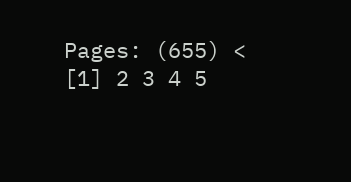Pages: (655) < [1] 2 3 4 5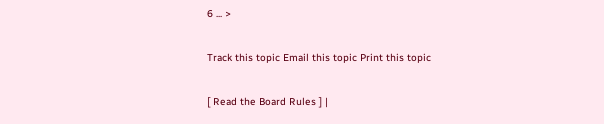6 ... >

Track this topic Email this topic Print this topic

[ Read the Board Rules ] |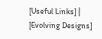[Useful Links] | [Evolving Designs]